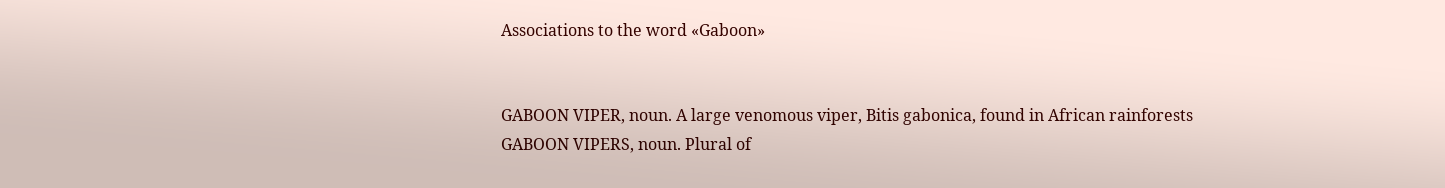Associations to the word «Gaboon»


GABOON VIPER, noun. A large venomous viper, Bitis gabonica, found in African rainforests
GABOON VIPERS, noun. Plural of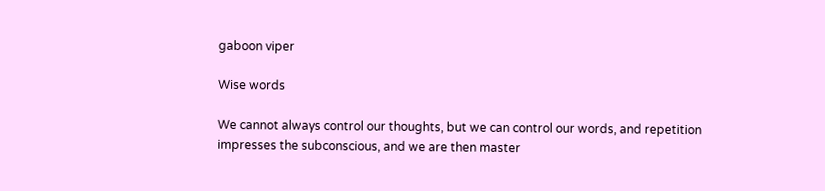gaboon viper

Wise words

We cannot always control our thoughts, but we can control our words, and repetition impresses the subconscious, and we are then master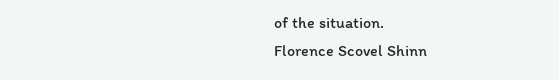of the situation.
Florence Scovel Shinn